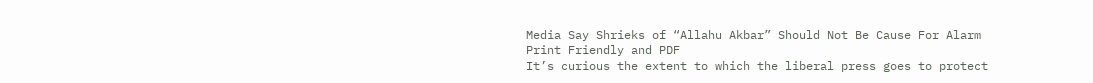Media Say Shrieks of “Allahu Akbar” Should Not Be Cause For Alarm
Print Friendly and PDF
It’s curious the extent to which the liberal press goes to protect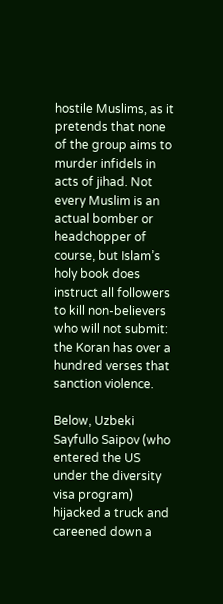hostile Muslims, as it pretends that none of the group aims to murder infidels in acts of jihad. Not every Muslim is an actual bomber or headchopper of course, but Islam’s holy book does instruct all followers to kill non-believers who will not submit: the Koran has over a hundred verses that sanction violence.

Below, Uzbeki Sayfullo Saipov (who entered the US under the diversity visa program) hijacked a truck and careened down a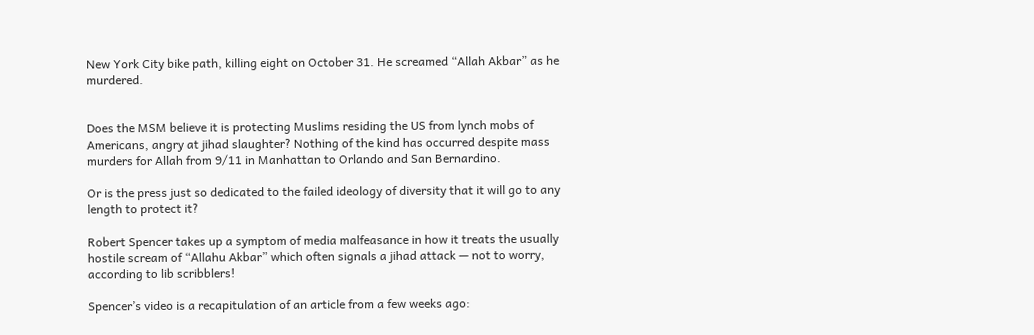New York City bike path, killing eight on October 31. He screamed “Allah Akbar” as he murdered.


Does the MSM believe it is protecting Muslims residing the US from lynch mobs of Americans, angry at jihad slaughter? Nothing of the kind has occurred despite mass murders for Allah from 9/11 in Manhattan to Orlando and San Bernardino.

Or is the press just so dedicated to the failed ideology of diversity that it will go to any length to protect it?

Robert Spencer takes up a symptom of media malfeasance in how it treats the usually hostile scream of “Allahu Akbar” which often signals a jihad attack — not to worry, according to lib scribblers!

Spencer’s video is a recapitulation of an article from a few weeks ago: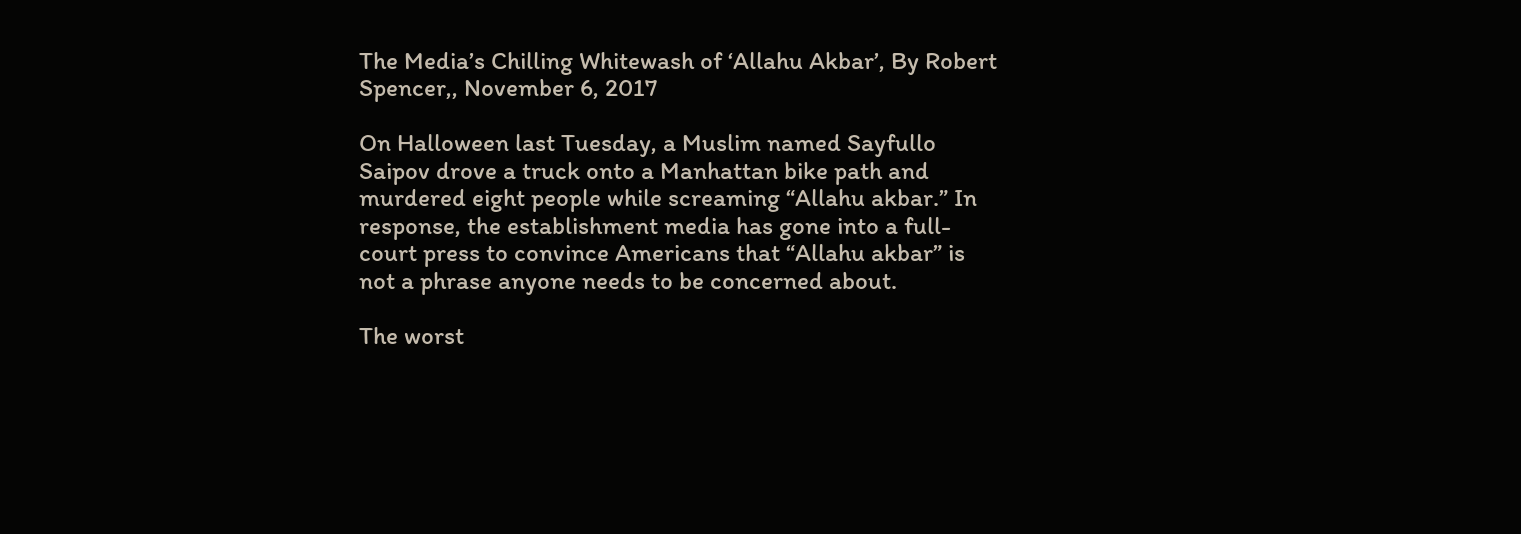The Media’s Chilling Whitewash of ‘Allahu Akbar’, By Robert Spencer,, November 6, 2017

On Halloween last Tuesday, a Muslim named Sayfullo Saipov drove a truck onto a Manhattan bike path and murdered eight people while screaming “Allahu akbar.” In response, the establishment media has gone into a full-court press to convince Americans that “Allahu akbar” is not a phrase anyone needs to be concerned about.

The worst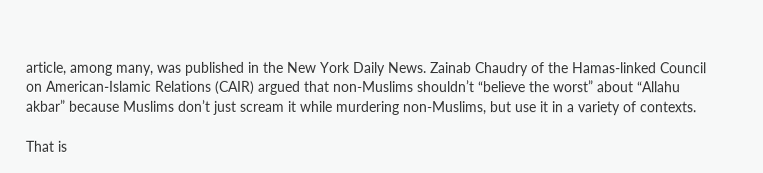article, among many, was published in the New York Daily News. Zainab Chaudry of the Hamas-linked Council on American-Islamic Relations (CAIR) argued that non-Muslims shouldn’t “believe the worst” about “Allahu akbar” because Muslims don’t just scream it while murdering non-Muslims, but use it in a variety of contexts.

That is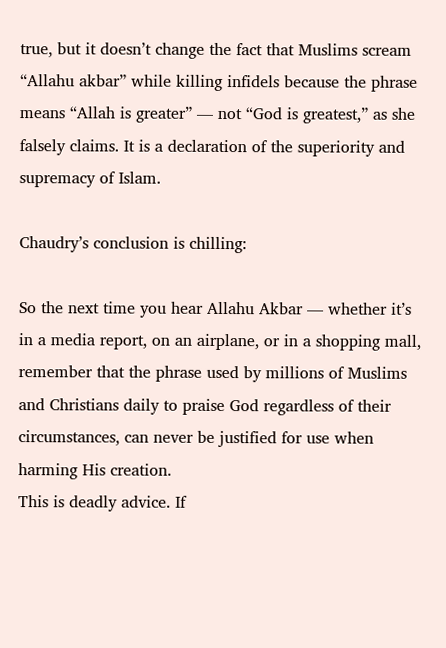true, but it doesn’t change the fact that Muslims scream “Allahu akbar” while killing infidels because the phrase means “Allah is greater” — not “God is greatest,” as she falsely claims. It is a declaration of the superiority and supremacy of Islam.

Chaudry’s conclusion is chilling:

So the next time you hear Allahu Akbar — whether it’s in a media report, on an airplane, or in a shopping mall, remember that the phrase used by millions of Muslims and Christians daily to praise God regardless of their circumstances, can never be justified for use when harming His creation.
This is deadly advice. If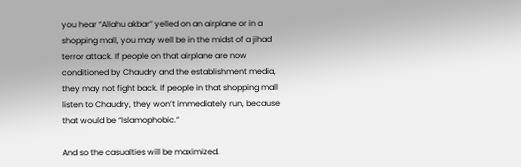you hear “Allahu akbar” yelled on an airplane or in a shopping mall, you may well be in the midst of a jihad terror attack. If people on that airplane are now conditioned by Chaudry and the establishment media, they may not fight back. If people in that shopping mall listen to Chaudry, they won’t immediately run, because that would be “Islamophobic.”

And so the casualties will be maximized.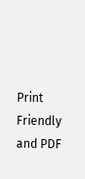Print Friendly and PDF